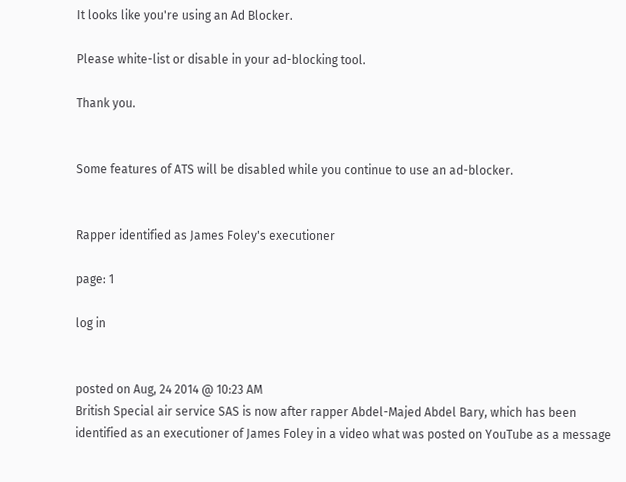It looks like you're using an Ad Blocker.

Please white-list or disable in your ad-blocking tool.

Thank you.


Some features of ATS will be disabled while you continue to use an ad-blocker.


Rapper identified as James Foley's executioner

page: 1

log in


posted on Aug, 24 2014 @ 10:23 AM
British Special air service SAS is now after rapper Abdel-Majed Abdel Bary, which has been identified as an executioner of James Foley in a video what was posted on YouTube as a message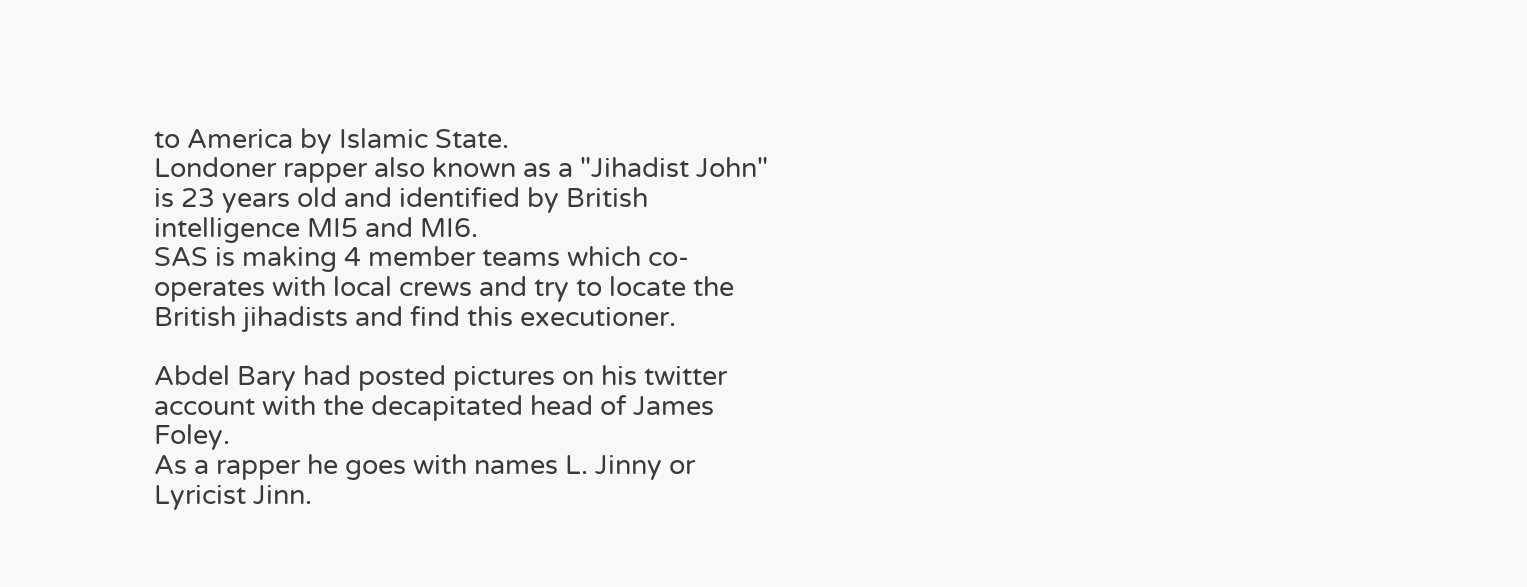to America by Islamic State.
Londoner rapper also known as a "Jihadist John" is 23 years old and identified by British intelligence MI5 and MI6.
SAS is making 4 member teams which co-operates with local crews and try to locate the British jihadists and find this executioner.

Abdel Bary had posted pictures on his twitter account with the decapitated head of James Foley.
As a rapper he goes with names L. Jinny or Lyricist Jinn.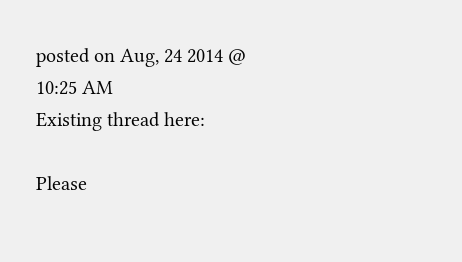posted on Aug, 24 2014 @ 10:25 AM
Existing thread here:

Please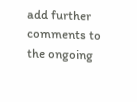add further comments to the ongoing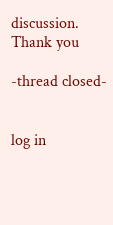discussion.
Thank you

-thread closed-


log in